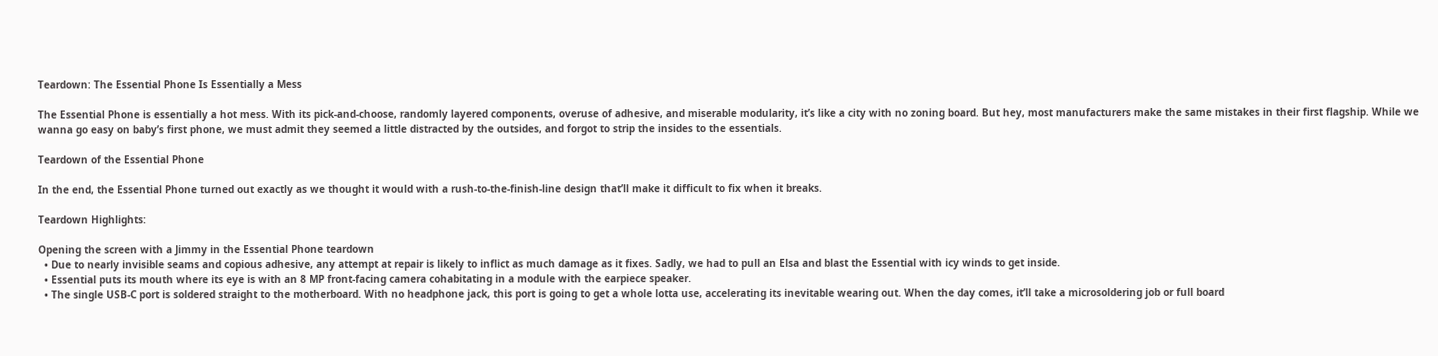Teardown: The Essential Phone Is Essentially a Mess

The Essential Phone is essentially a hot mess. With its pick-and-choose, randomly layered components, overuse of adhesive, and miserable modularity, it’s like a city with no zoning board. But hey, most manufacturers make the same mistakes in their first flagship. While we wanna go easy on baby’s first phone, we must admit they seemed a little distracted by the outsides, and forgot to strip the insides to the essentials.

Teardown of the Essential Phone

In the end, the Essential Phone turned out exactly as we thought it would with a rush-to-the-finish-line design that’ll make it difficult to fix when it breaks.

Teardown Highlights:

Opening the screen with a Jimmy in the Essential Phone teardown
  • Due to nearly invisible seams and copious adhesive, any attempt at repair is likely to inflict as much damage as it fixes. Sadly, we had to pull an Elsa and blast the Essential with icy winds to get inside.
  • Essential puts its mouth where its eye is with an 8 MP front-facing camera cohabitating in a module with the earpiece speaker.
  • The single USB-C port is soldered straight to the motherboard. With no headphone jack, this port is going to get a whole lotta use, accelerating its inevitable wearing out. When the day comes, it’ll take a microsoldering job or full board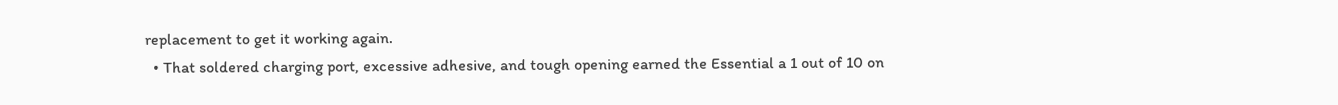replacement to get it working again.
  • That soldered charging port, excessive adhesive, and tough opening earned the Essential a 1 out of 10 on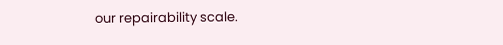our repairability scale.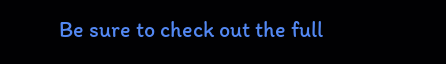Be sure to check out the full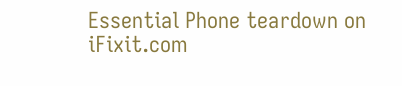Essential Phone teardown on iFixit.com